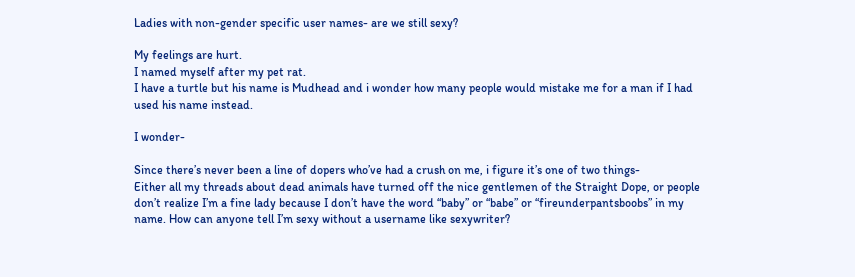Ladies with non-gender specific user names- are we still sexy?

My feelings are hurt.
I named myself after my pet rat.
I have a turtle but his name is Mudhead and i wonder how many people would mistake me for a man if I had used his name instead.

I wonder-

Since there’s never been a line of dopers who’ve had a crush on me, i figure it’s one of two things-
Either all my threads about dead animals have turned off the nice gentlemen of the Straight Dope, or people don’t realize I’m a fine lady because I don’t have the word “baby” or “babe” or “fireunderpantsboobs” in my name. How can anyone tell I’m sexy without a username like sexywriter?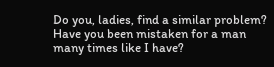Do you, ladies, find a similar problem? Have you been mistaken for a man many times like I have?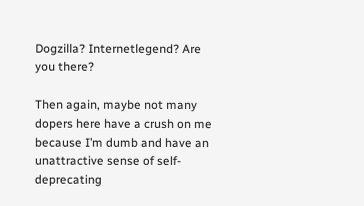Dogzilla? Internetlegend? Are you there?

Then again, maybe not many dopers here have a crush on me because I’m dumb and have an unattractive sense of self-deprecating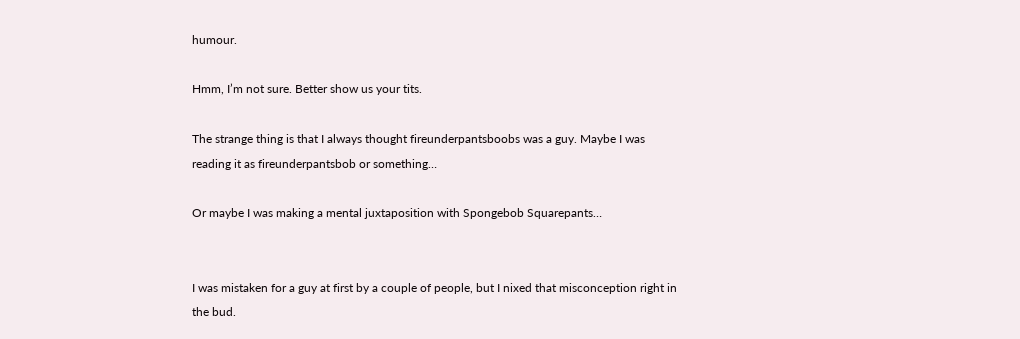humour.

Hmm, I’m not sure. Better show us your tits.

The strange thing is that I always thought fireunderpantsboobs was a guy. Maybe I was reading it as fireunderpantsbob or something…

Or maybe I was making a mental juxtaposition with Spongebob Squarepants…


I was mistaken for a guy at first by a couple of people, but I nixed that misconception right in the bud.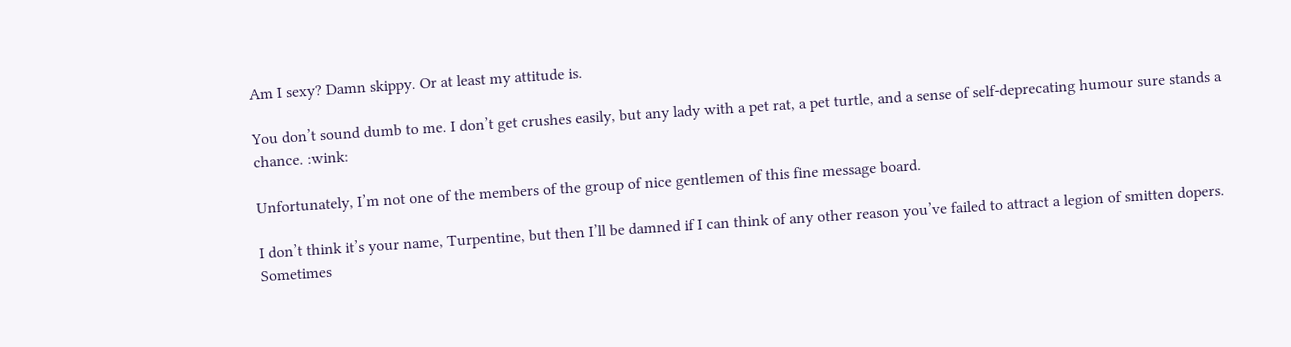Am I sexy? Damn skippy. Or at least my attitude is.

You don’t sound dumb to me. I don’t get crushes easily, but any lady with a pet rat, a pet turtle, and a sense of self-deprecating humour sure stands a chance. :wink:

Unfortunately, I’m not one of the members of the group of nice gentlemen of this fine message board.

I don’t think it’s your name, Turpentine, but then I’ll be damned if I can think of any other reason you’ve failed to attract a legion of smitten dopers. Sometimes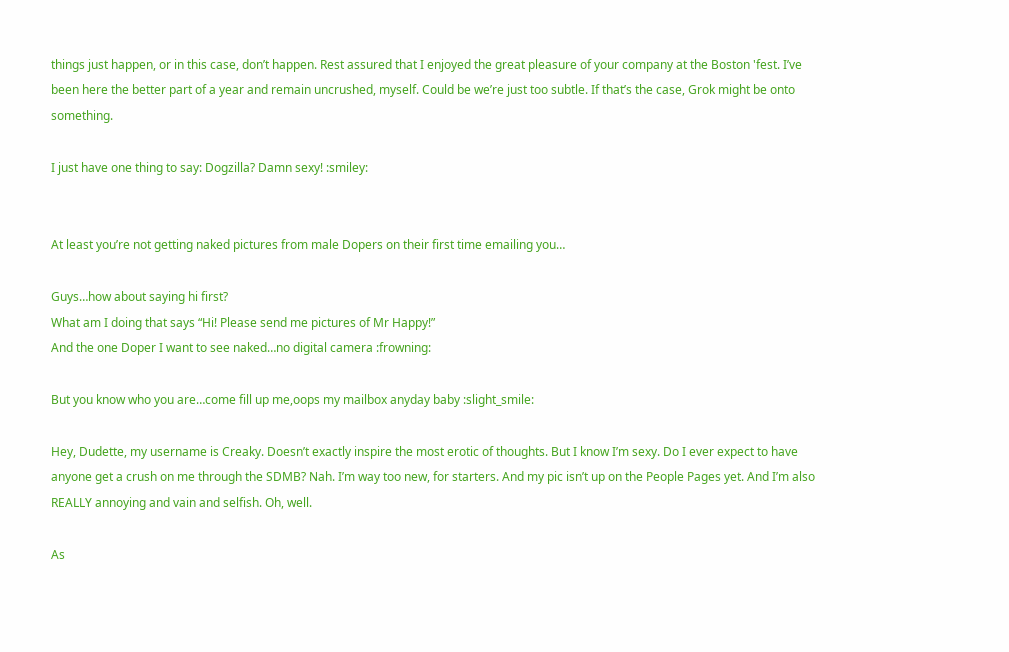things just happen, or in this case, don’t happen. Rest assured that I enjoyed the great pleasure of your company at the Boston 'fest. I’ve been here the better part of a year and remain uncrushed, myself. Could be we’re just too subtle. If that’s the case, Grok might be onto something.

I just have one thing to say: Dogzilla? Damn sexy! :smiley:


At least you’re not getting naked pictures from male Dopers on their first time emailing you…

Guys…how about saying hi first?
What am I doing that says “Hi! Please send me pictures of Mr Happy!”
And the one Doper I want to see naked…no digital camera :frowning:

But you know who you are…come fill up me,oops my mailbox anyday baby :slight_smile:

Hey, Dudette, my username is Creaky. Doesn’t exactly inspire the most erotic of thoughts. But I know I’m sexy. Do I ever expect to have anyone get a crush on me through the SDMB? Nah. I’m way too new, for starters. And my pic isn’t up on the People Pages yet. And I’m also REALLY annoying and vain and selfish. Oh, well.

As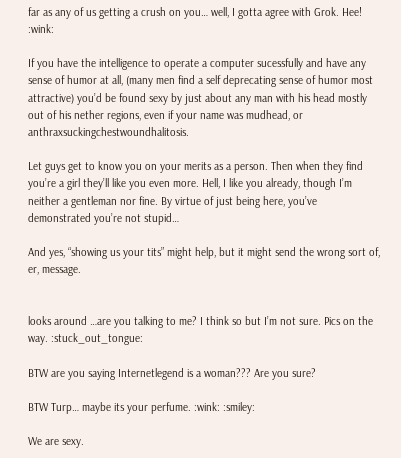far as any of us getting a crush on you… well, I gotta agree with Grok. Hee! :wink:

If you have the intelligence to operate a computer sucessfully and have any sense of humor at all, (many men find a self deprecating sense of humor most attractive) you’d be found sexy by just about any man with his head mostly out of his nether regions, even if your name was mudhead, or anthraxsuckingchestwoundhalitosis.

Let guys get to know you on your merits as a person. Then when they find you’re a girl they’ll like you even more. Hell, I like you already, though I’m neither a gentleman nor fine. By virtue of just being here, you’ve demonstrated you’re not stupid…

And yes, “showing us your tits” might help, but it might send the wrong sort of, er, message.


looks around …are you talking to me? I think so but I’m not sure. Pics on the way. :stuck_out_tongue:

BTW are you saying Internetlegend is a woman??? Are you sure?

BTW Turp… maybe its your perfume. :wink: :smiley:

We are sexy.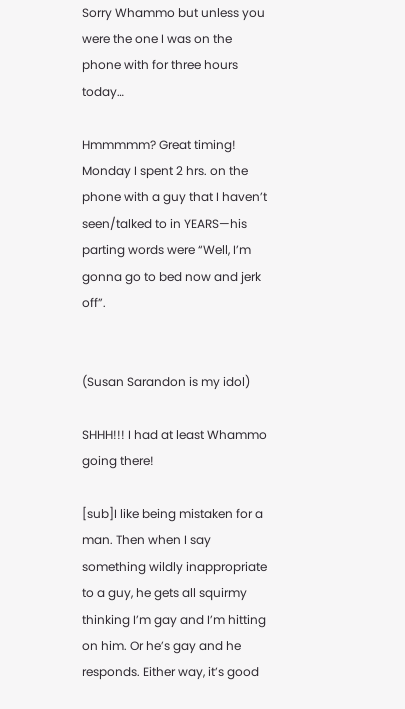Sorry Whammo but unless you were the one I was on the phone with for three hours today…

Hmmmmm? Great timing! Monday I spent 2 hrs. on the phone with a guy that I haven’t seen/talked to in YEARS—his parting words were “Well, I’m gonna go to bed now and jerk off”.


(Susan Sarandon is my idol)

SHHH!!! I had at least Whammo going there!

[sub]I like being mistaken for a man. Then when I say something wildly inappropriate to a guy, he gets all squirmy thinking I’m gay and I’m hitting on him. Or he’s gay and he responds. Either way, it’s good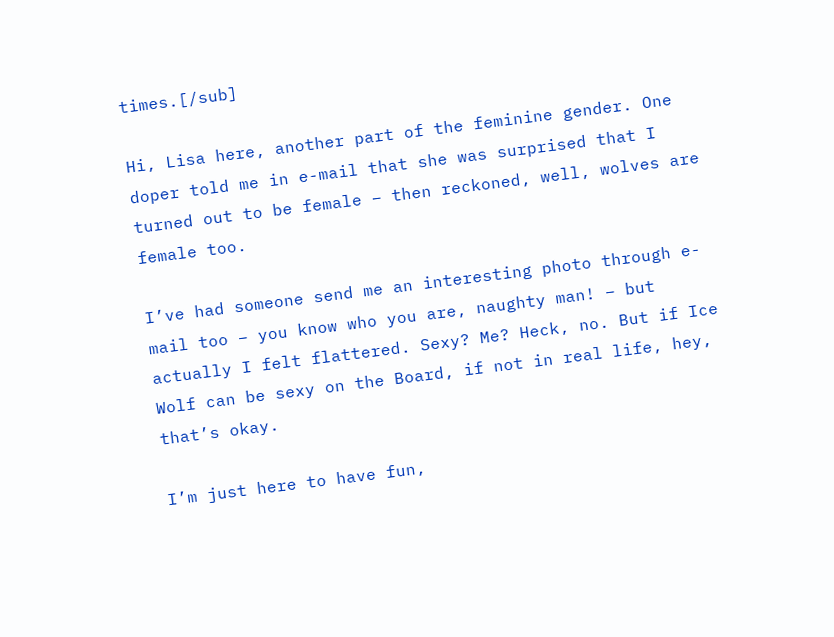times.[/sub]

Hi, Lisa here, another part of the feminine gender. One doper told me in e-mail that she was surprised that I turned out to be female – then reckoned, well, wolves are female too.

I’ve had someone send me an interesting photo through e-mail too – you know who you are, naughty man! – but actually I felt flattered. Sexy? Me? Heck, no. But if Ice Wolf can be sexy on the Board, if not in real life, hey, that’s okay.

I’m just here to have fun,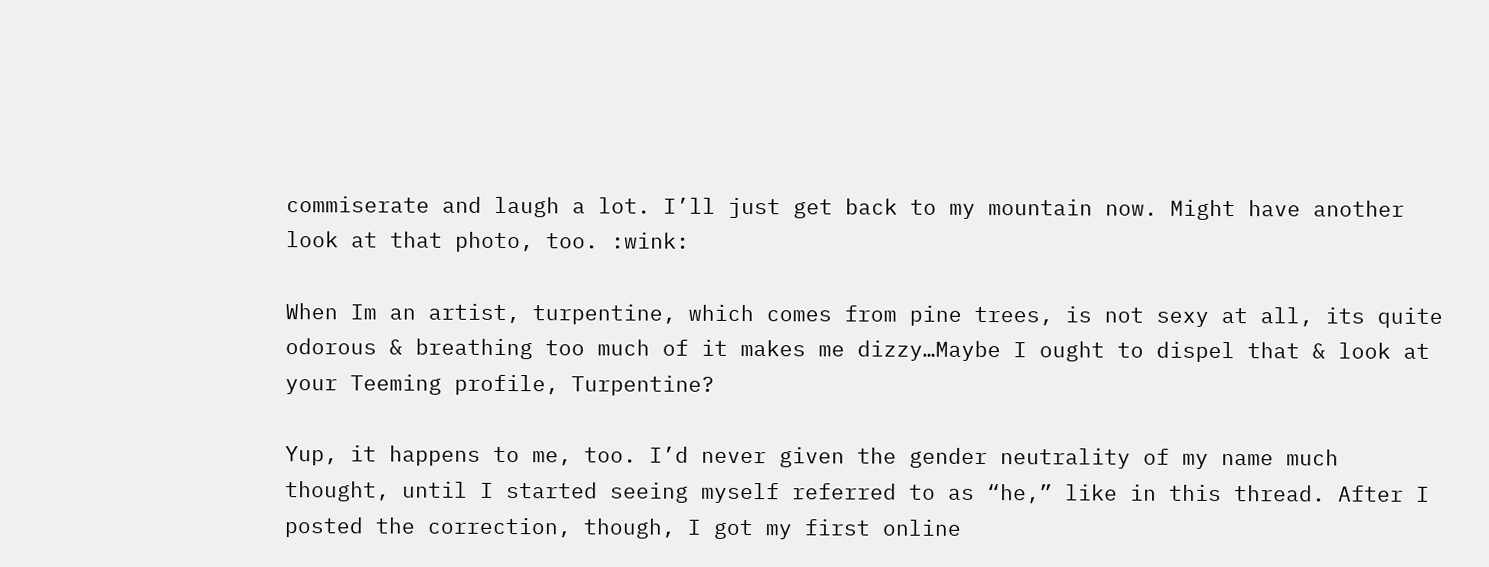commiserate and laugh a lot. I’ll just get back to my mountain now. Might have another look at that photo, too. :wink:

When Im an artist, turpentine, which comes from pine trees, is not sexy at all, its quite odorous & breathing too much of it makes me dizzy…Maybe I ought to dispel that & look at your Teeming profile, Turpentine?

Yup, it happens to me, too. I’d never given the gender neutrality of my name much thought, until I started seeing myself referred to as “he,” like in this thread. After I posted the correction, though, I got my first online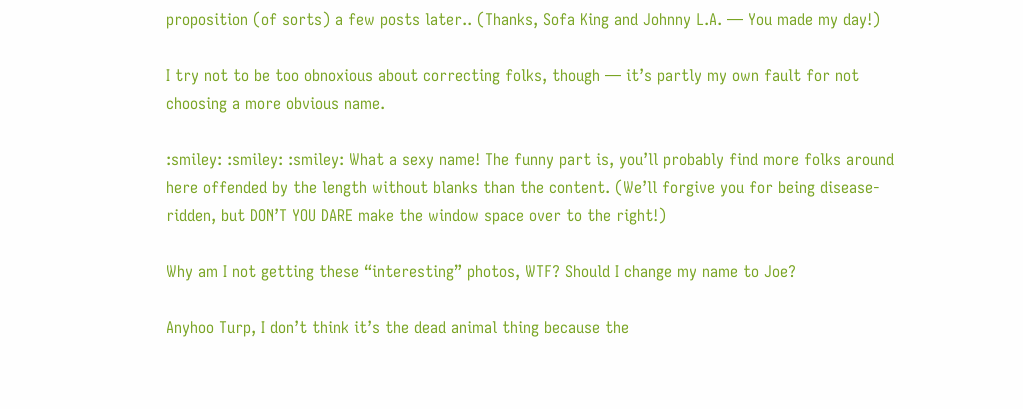proposition (of sorts) a few posts later.. (Thanks, Sofa King and Johnny L.A. — You made my day!)

I try not to be too obnoxious about correcting folks, though — it’s partly my own fault for not choosing a more obvious name.

:smiley: :smiley: :smiley: What a sexy name! The funny part is, you’ll probably find more folks around here offended by the length without blanks than the content. (We’ll forgive you for being disease-ridden, but DON’T YOU DARE make the window space over to the right!)

Why am I not getting these “interesting” photos, WTF? Should I change my name to Joe?

Anyhoo Turp, I don’t think it’s the dead animal thing because the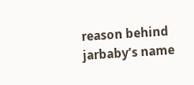reason behind jarbaby’s name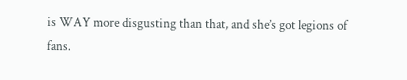is WAY more disgusting than that, and she’s got legions of fans.